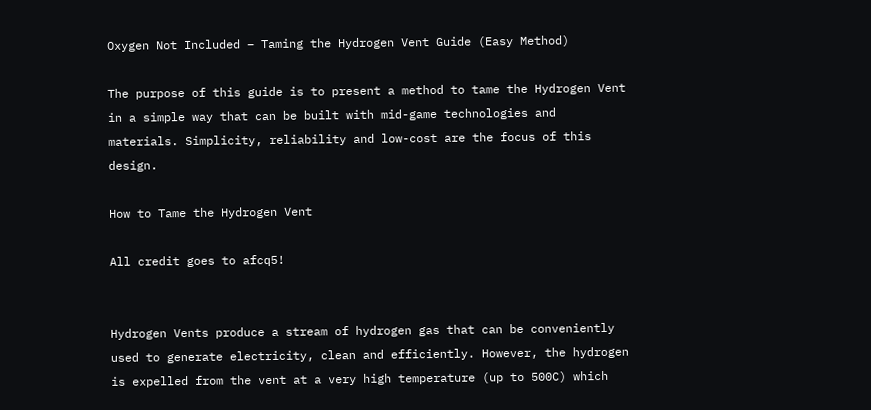Oxygen Not Included – Taming the Hydrogen Vent Guide (Easy Method)

The purpose of this guide is to present a method to tame the Hydrogen Vent in a simple way that can be built with mid-game technologies and materials. Simplicity, reliability and low-cost are the focus of this design.

How to Tame the Hydrogen Vent

All credit goes to afcq5!


Hydrogen Vents produce a stream of hydrogen gas that can be conveniently used to generate electricity, clean and efficiently. However, the hydrogen is expelled from the vent at a very high temperature (up to 500C) which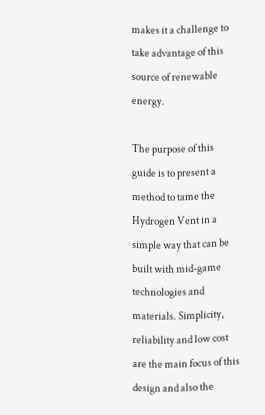makes it a challenge to take advantage of this source of renewable energy.

The purpose of this guide is to present a method to tame the Hydrogen Vent in a simple way that can be built with mid-game technologies and materials. Simplicity, reliability and low cost are the main focus of this design and also the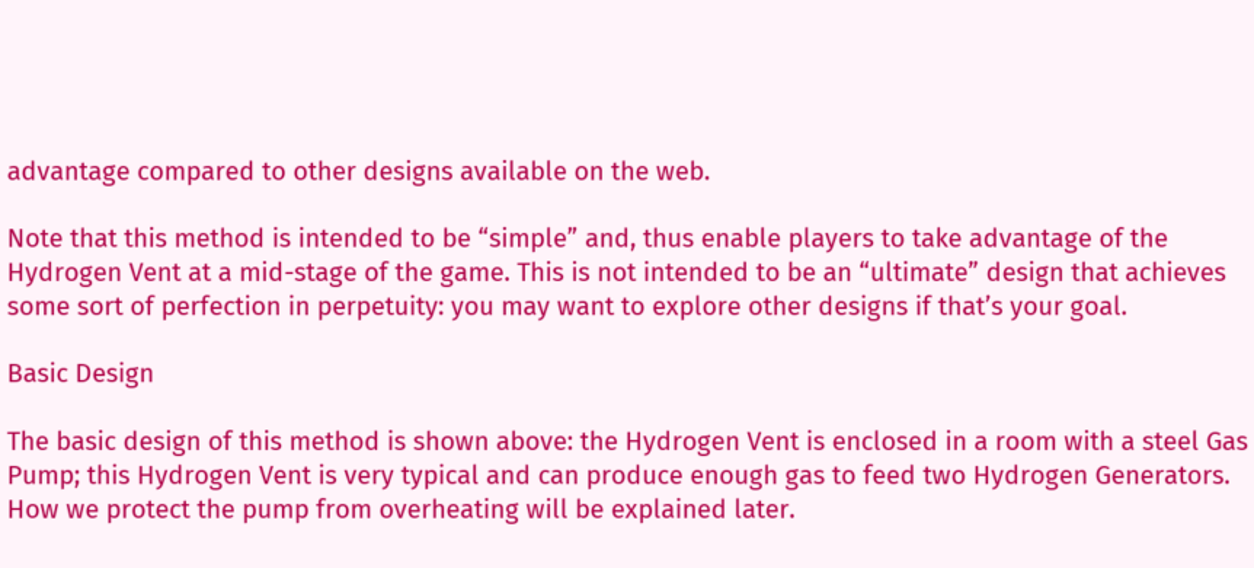advantage compared to other designs available on the web.

Note that this method is intended to be “simple” and, thus enable players to take advantage of the Hydrogen Vent at a mid-stage of the game. This is not intended to be an “ultimate” design that achieves some sort of perfection in perpetuity: you may want to explore other designs if that’s your goal.

Basic Design

The basic design of this method is shown above: the Hydrogen Vent is enclosed in a room with a steel Gas Pump; this Hydrogen Vent is very typical and can produce enough gas to feed two Hydrogen Generators. How we protect the pump from overheating will be explained later.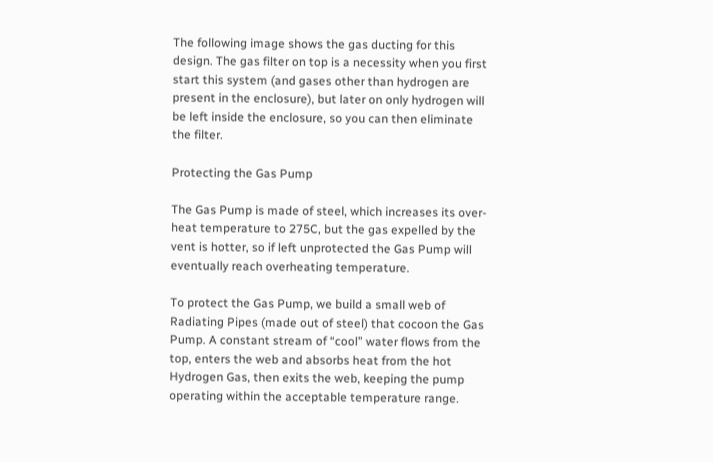The following image shows the gas ducting for this design. The gas filter on top is a necessity when you first start this system (and gases other than hydrogen are present in the enclosure), but later on only hydrogen will be left inside the enclosure, so you can then eliminate the filter.

Protecting the Gas Pump

The Gas Pump is made of steel, which increases its over-heat temperature to 275C, but the gas expelled by the vent is hotter, so if left unprotected the Gas Pump will eventually reach overheating temperature.

To protect the Gas Pump, we build a small web of Radiating Pipes (made out of steel) that cocoon the Gas Pump. A constant stream of “cool” water flows from the top, enters the web and absorbs heat from the hot Hydrogen Gas, then exits the web, keeping the pump operating within the acceptable temperature range.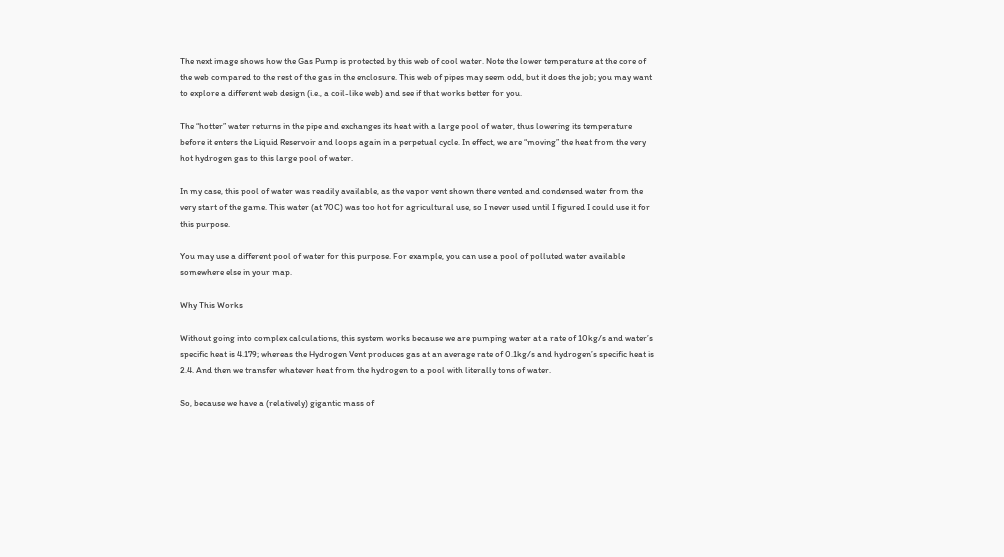The next image shows how the Gas Pump is protected by this web of cool water. Note the lower temperature at the core of the web compared to the rest of the gas in the enclosure. This web of pipes may seem odd, but it does the job; you may want to explore a different web design (i.e., a coil-like web) and see if that works better for you.

The “hotter” water returns in the pipe and exchanges its heat with a large pool of water, thus lowering its temperature before it enters the Liquid Reservoir and loops again in a perpetual cycle. In effect, we are “moving” the heat from the very hot hydrogen gas to this large pool of water.

In my case, this pool of water was readily available, as the vapor vent shown there vented and condensed water from the very start of the game. This water (at 70C) was too hot for agricultural use, so I never used until I figured I could use it for this purpose.

You may use a different pool of water for this purpose. For example, you can use a pool of polluted water available somewhere else in your map.

Why This Works

Without going into complex calculations, this system works because we are pumping water at a rate of 10kg/s and water’s specific heat is 4.179; whereas the Hydrogen Vent produces gas at an average rate of 0.1kg/s and hydrogen’s specific heat is 2.4. And then we transfer whatever heat from the hydrogen to a pool with literally tons of water.

So, because we have a (relatively) gigantic mass of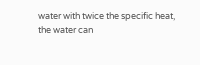water with twice the specific heat, the water can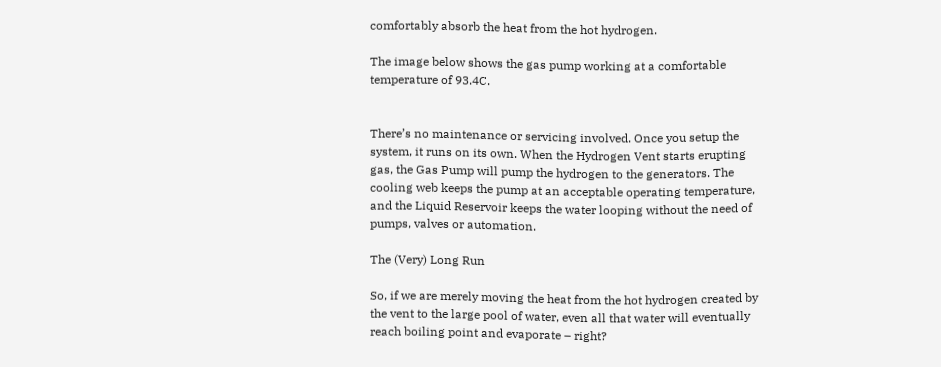comfortably absorb the heat from the hot hydrogen.

The image below shows the gas pump working at a comfortable temperature of 93.4C.


There’s no maintenance or servicing involved. Once you setup the system, it runs on its own. When the Hydrogen Vent starts erupting gas, the Gas Pump will pump the hydrogen to the generators. The cooling web keeps the pump at an acceptable operating temperature, and the Liquid Reservoir keeps the water looping without the need of pumps, valves or automation.

The (Very) Long Run

So, if we are merely moving the heat from the hot hydrogen created by the vent to the large pool of water, even all that water will eventually reach boiling point and evaporate – right?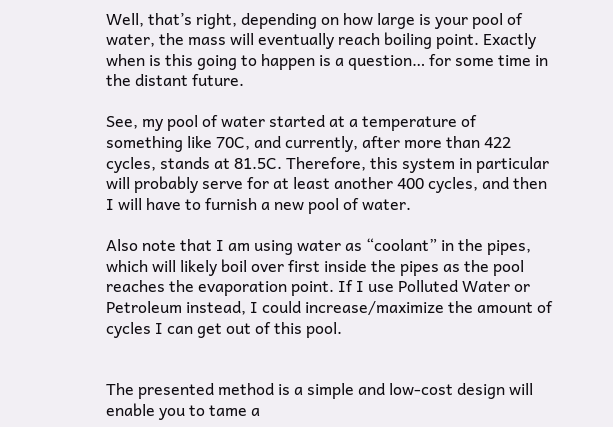Well, that’s right, depending on how large is your pool of water, the mass will eventually reach boiling point. Exactly when is this going to happen is a question… for some time in the distant future.

See, my pool of water started at a temperature of something like 70C, and currently, after more than 422 cycles, stands at 81.5C. Therefore, this system in particular will probably serve for at least another 400 cycles, and then I will have to furnish a new pool of water.

Also note that I am using water as “coolant” in the pipes, which will likely boil over first inside the pipes as the pool reaches the evaporation point. If I use Polluted Water or Petroleum instead, I could increase/maximize the amount of cycles I can get out of this pool.


The presented method is a simple and low-cost design will enable you to tame a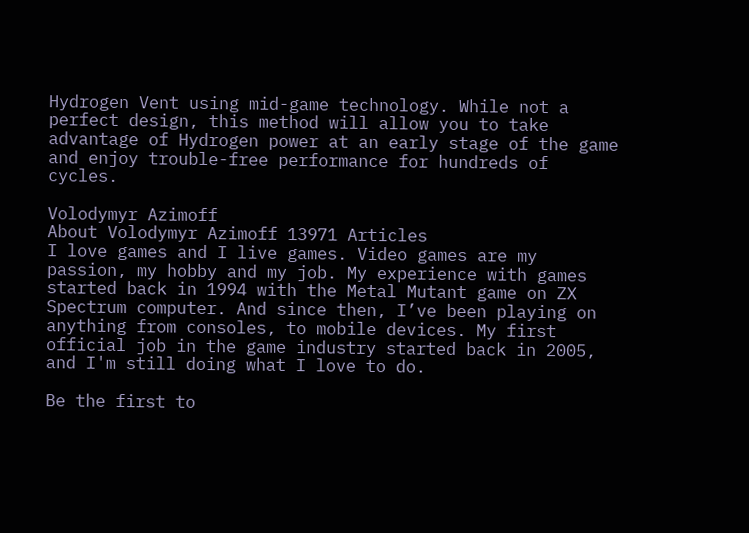Hydrogen Vent using mid-game technology. While not a perfect design, this method will allow you to take advantage of Hydrogen power at an early stage of the game and enjoy trouble-free performance for hundreds of cycles.

Volodymyr Azimoff
About Volodymyr Azimoff 13971 Articles
I love games and I live games. Video games are my passion, my hobby and my job. My experience with games started back in 1994 with the Metal Mutant game on ZX Spectrum computer. And since then, I’ve been playing on anything from consoles, to mobile devices. My first official job in the game industry started back in 2005, and I'm still doing what I love to do.

Be the first to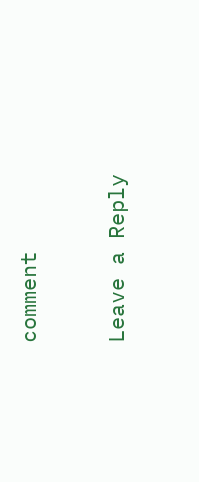comment

Leave a Reply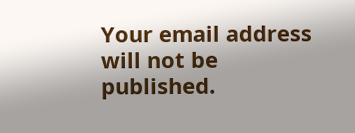Your email address will not be published.